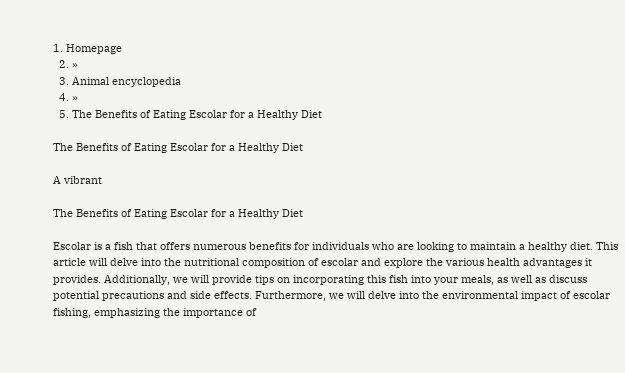1. Homepage
  2. »
  3. Animal encyclopedia
  4. »
  5. The Benefits of Eating Escolar for a Healthy Diet

The Benefits of Eating Escolar for a Healthy Diet

A vibrant

The Benefits of Eating Escolar for a Healthy Diet

Escolar is a fish that offers numerous benefits for individuals who are looking to maintain a healthy diet. This article will delve into the nutritional composition of escolar and explore the various health advantages it provides. Additionally, we will provide tips on incorporating this fish into your meals, as well as discuss potential precautions and side effects. Furthermore, we will delve into the environmental impact of escolar fishing, emphasizing the importance of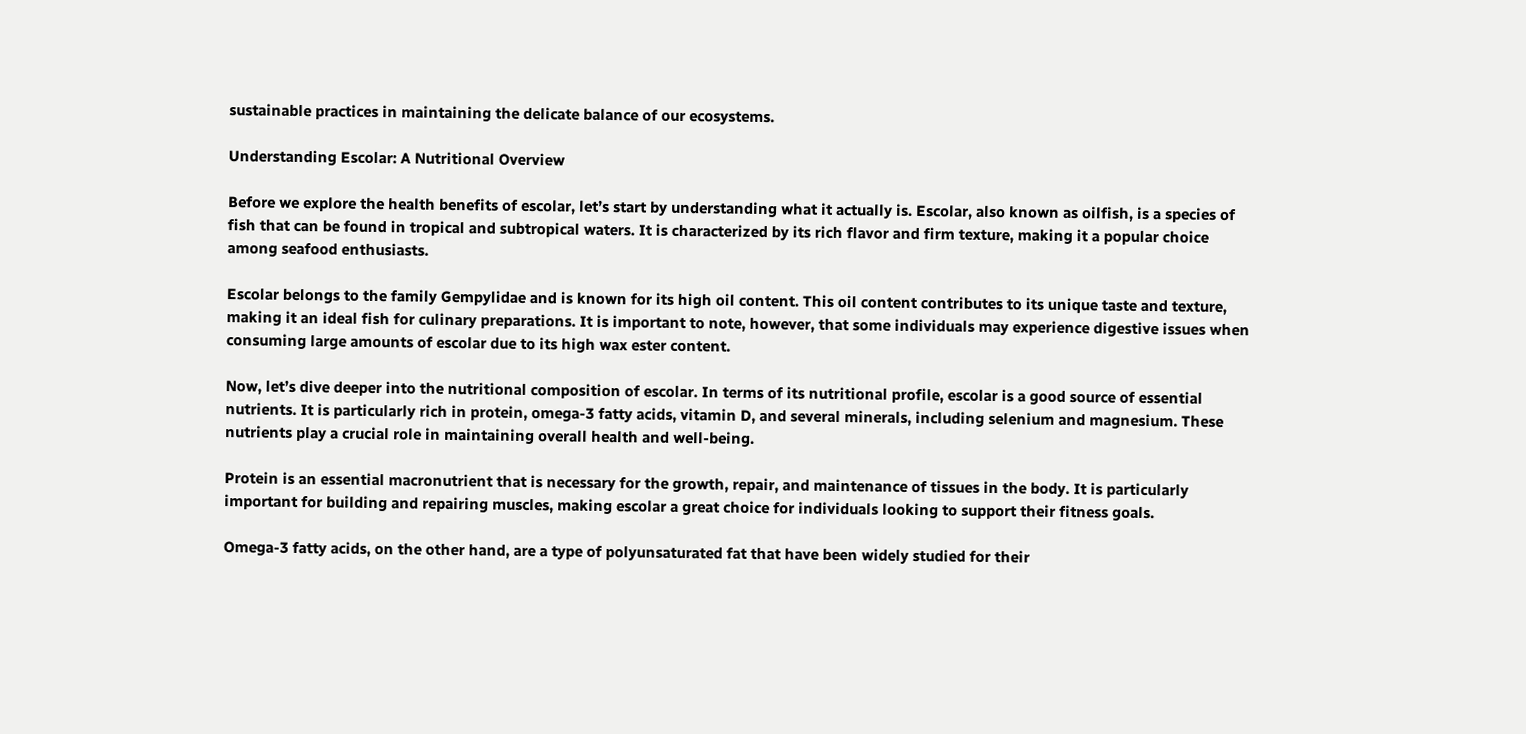sustainable practices in maintaining the delicate balance of our ecosystems.

Understanding Escolar: A Nutritional Overview

Before we explore the health benefits of escolar, let’s start by understanding what it actually is. Escolar, also known as oilfish, is a species of fish that can be found in tropical and subtropical waters. It is characterized by its rich flavor and firm texture, making it a popular choice among seafood enthusiasts.

Escolar belongs to the family Gempylidae and is known for its high oil content. This oil content contributes to its unique taste and texture, making it an ideal fish for culinary preparations. It is important to note, however, that some individuals may experience digestive issues when consuming large amounts of escolar due to its high wax ester content.

Now, let’s dive deeper into the nutritional composition of escolar. In terms of its nutritional profile, escolar is a good source of essential nutrients. It is particularly rich in protein, omega-3 fatty acids, vitamin D, and several minerals, including selenium and magnesium. These nutrients play a crucial role in maintaining overall health and well-being.

Protein is an essential macronutrient that is necessary for the growth, repair, and maintenance of tissues in the body. It is particularly important for building and repairing muscles, making escolar a great choice for individuals looking to support their fitness goals.

Omega-3 fatty acids, on the other hand, are a type of polyunsaturated fat that have been widely studied for their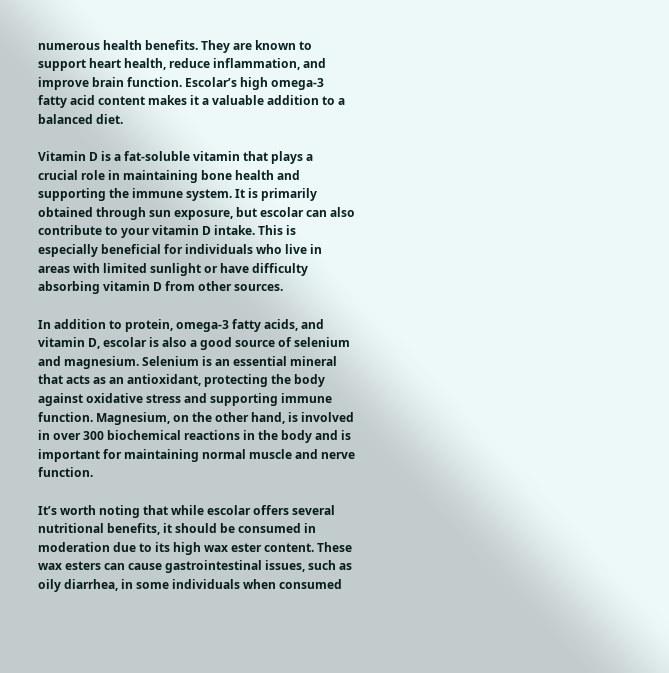numerous health benefits. They are known to support heart health, reduce inflammation, and improve brain function. Escolar’s high omega-3 fatty acid content makes it a valuable addition to a balanced diet.

Vitamin D is a fat-soluble vitamin that plays a crucial role in maintaining bone health and supporting the immune system. It is primarily obtained through sun exposure, but escolar can also contribute to your vitamin D intake. This is especially beneficial for individuals who live in areas with limited sunlight or have difficulty absorbing vitamin D from other sources.

In addition to protein, omega-3 fatty acids, and vitamin D, escolar is also a good source of selenium and magnesium. Selenium is an essential mineral that acts as an antioxidant, protecting the body against oxidative stress and supporting immune function. Magnesium, on the other hand, is involved in over 300 biochemical reactions in the body and is important for maintaining normal muscle and nerve function.

It’s worth noting that while escolar offers several nutritional benefits, it should be consumed in moderation due to its high wax ester content. These wax esters can cause gastrointestinal issues, such as oily diarrhea, in some individuals when consumed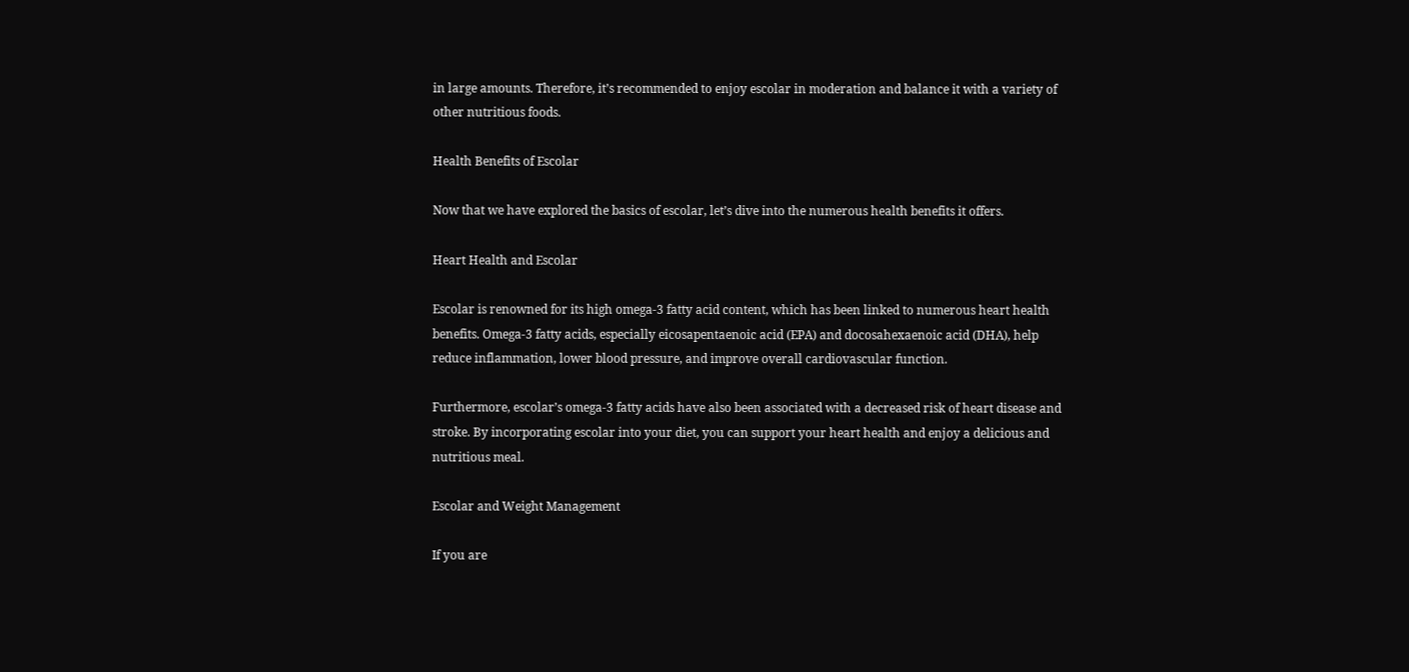in large amounts. Therefore, it’s recommended to enjoy escolar in moderation and balance it with a variety of other nutritious foods.

Health Benefits of Escolar

Now that we have explored the basics of escolar, let’s dive into the numerous health benefits it offers.

Heart Health and Escolar

Escolar is renowned for its high omega-3 fatty acid content, which has been linked to numerous heart health benefits. Omega-3 fatty acids, especially eicosapentaenoic acid (EPA) and docosahexaenoic acid (DHA), help reduce inflammation, lower blood pressure, and improve overall cardiovascular function.

Furthermore, escolar’s omega-3 fatty acids have also been associated with a decreased risk of heart disease and stroke. By incorporating escolar into your diet, you can support your heart health and enjoy a delicious and nutritious meal.

Escolar and Weight Management

If you are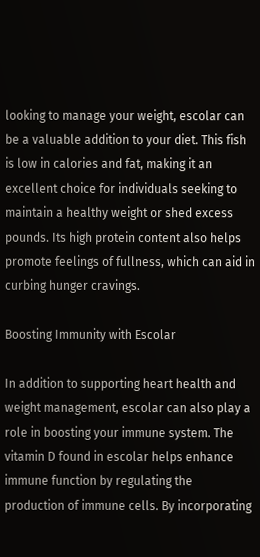looking to manage your weight, escolar can be a valuable addition to your diet. This fish is low in calories and fat, making it an excellent choice for individuals seeking to maintain a healthy weight or shed excess pounds. Its high protein content also helps promote feelings of fullness, which can aid in curbing hunger cravings.

Boosting Immunity with Escolar

In addition to supporting heart health and weight management, escolar can also play a role in boosting your immune system. The vitamin D found in escolar helps enhance immune function by regulating the production of immune cells. By incorporating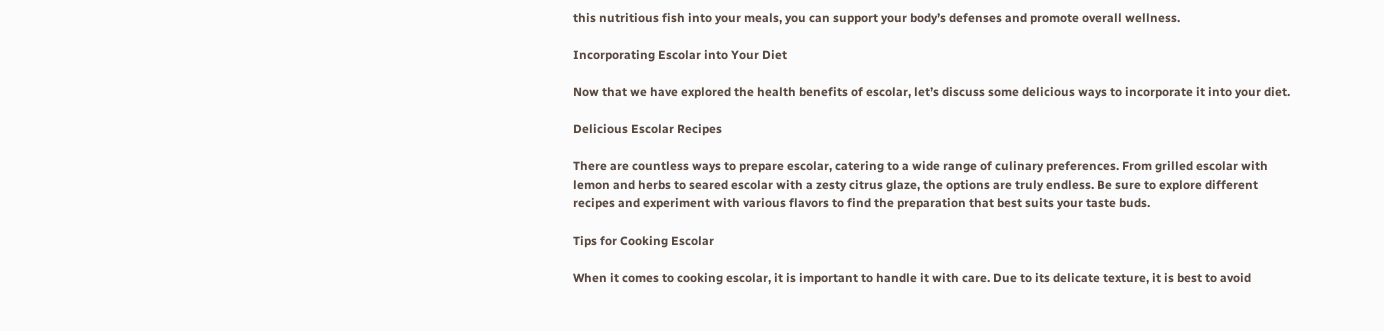this nutritious fish into your meals, you can support your body’s defenses and promote overall wellness.

Incorporating Escolar into Your Diet

Now that we have explored the health benefits of escolar, let’s discuss some delicious ways to incorporate it into your diet.

Delicious Escolar Recipes

There are countless ways to prepare escolar, catering to a wide range of culinary preferences. From grilled escolar with lemon and herbs to seared escolar with a zesty citrus glaze, the options are truly endless. Be sure to explore different recipes and experiment with various flavors to find the preparation that best suits your taste buds.

Tips for Cooking Escolar

When it comes to cooking escolar, it is important to handle it with care. Due to its delicate texture, it is best to avoid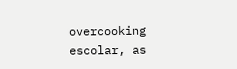overcooking escolar, as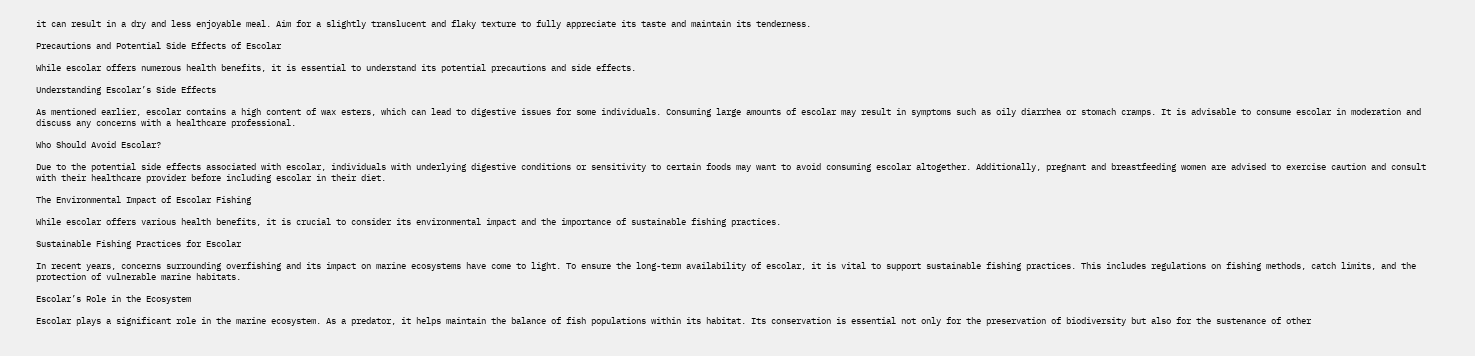it can result in a dry and less enjoyable meal. Aim for a slightly translucent and flaky texture to fully appreciate its taste and maintain its tenderness.

Precautions and Potential Side Effects of Escolar

While escolar offers numerous health benefits, it is essential to understand its potential precautions and side effects.

Understanding Escolar’s Side Effects

As mentioned earlier, escolar contains a high content of wax esters, which can lead to digestive issues for some individuals. Consuming large amounts of escolar may result in symptoms such as oily diarrhea or stomach cramps. It is advisable to consume escolar in moderation and discuss any concerns with a healthcare professional.

Who Should Avoid Escolar?

Due to the potential side effects associated with escolar, individuals with underlying digestive conditions or sensitivity to certain foods may want to avoid consuming escolar altogether. Additionally, pregnant and breastfeeding women are advised to exercise caution and consult with their healthcare provider before including escolar in their diet.

The Environmental Impact of Escolar Fishing

While escolar offers various health benefits, it is crucial to consider its environmental impact and the importance of sustainable fishing practices.

Sustainable Fishing Practices for Escolar

In recent years, concerns surrounding overfishing and its impact on marine ecosystems have come to light. To ensure the long-term availability of escolar, it is vital to support sustainable fishing practices. This includes regulations on fishing methods, catch limits, and the protection of vulnerable marine habitats.

Escolar’s Role in the Ecosystem

Escolar plays a significant role in the marine ecosystem. As a predator, it helps maintain the balance of fish populations within its habitat. Its conservation is essential not only for the preservation of biodiversity but also for the sustenance of other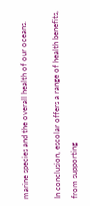marine species and the overall health of our oceans.

In conclusion, escolar offers a range of health benefits, from supporting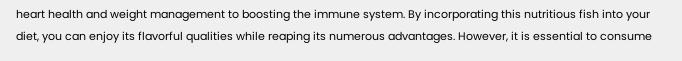heart health and weight management to boosting the immune system. By incorporating this nutritious fish into your diet, you can enjoy its flavorful qualities while reaping its numerous advantages. However, it is essential to consume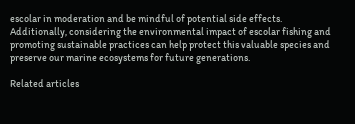escolar in moderation and be mindful of potential side effects. Additionally, considering the environmental impact of escolar fishing and promoting sustainable practices can help protect this valuable species and preserve our marine ecosystems for future generations.

Related articles